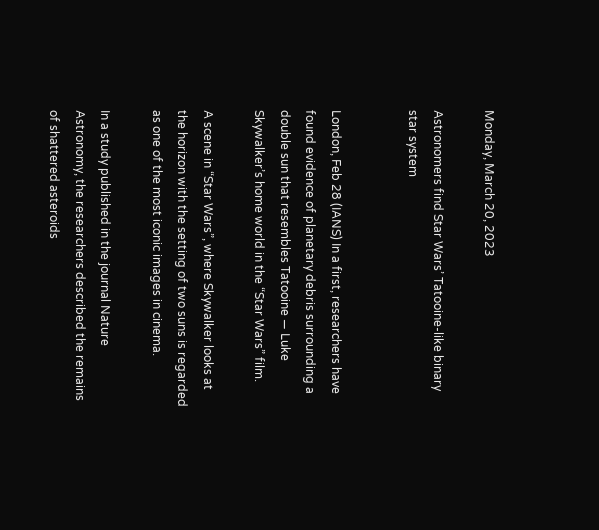Monday, March 20, 2023

Astronomers find Star Wars’ Tatooine-like binary star system


London, Feb 28 (IANS) In a first, researchers have found evidence of planetary debris surrounding a double sun that resembles Tatooine — Luke Skywalker’s home world in the “Star Wars” film.

A scene in “Star Wars”, where Skywalker looks at the horizon with the setting of two suns is regarded as one of the most iconic images in cinema.

In a study published in the journal Nature Astronomy, the researchers described the remains of shattered asteroids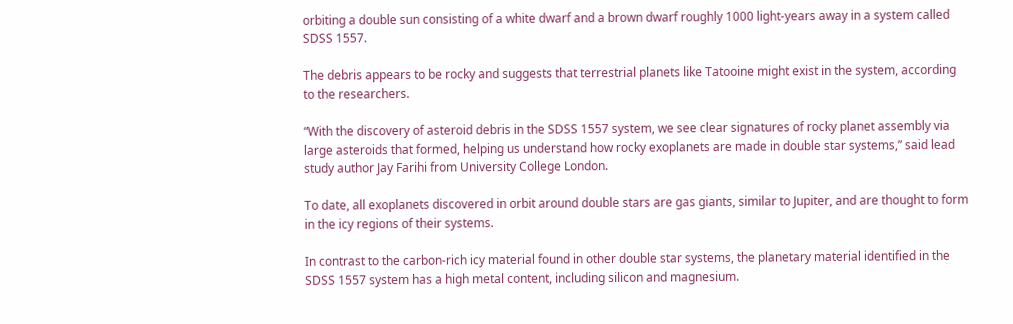orbiting a double sun consisting of a white dwarf and a brown dwarf roughly 1000 light-years away in a system called SDSS 1557.

The debris appears to be rocky and suggests that terrestrial planets like Tatooine might exist in the system, according to the researchers.

“With the discovery of asteroid debris in the SDSS 1557 system, we see clear signatures of rocky planet assembly via large asteroids that formed, helping us understand how rocky exoplanets are made in double star systems,” said lead study author Jay Farihi from University College London.

To date, all exoplanets discovered in orbit around double stars are gas giants, similar to Jupiter, and are thought to form in the icy regions of their systems.

In contrast to the carbon-rich icy material found in other double star systems, the planetary material identified in the SDSS 1557 system has a high metal content, including silicon and magnesium.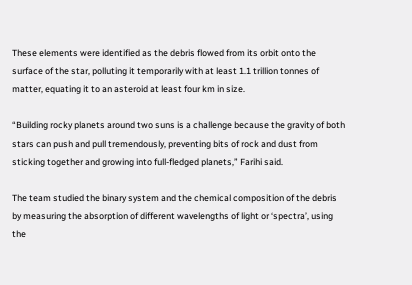These elements were identified as the debris flowed from its orbit onto the surface of the star, polluting it temporarily with at least 1.1 trillion tonnes of matter, equating it to an asteroid at least four km in size.

“Building rocky planets around two suns is a challenge because the gravity of both stars can push and pull tremendously, preventing bits of rock and dust from sticking together and growing into full-fledged planets,” Farihi said.

The team studied the binary system and the chemical composition of the debris by measuring the absorption of different wavelengths of light or ‘spectra’, using the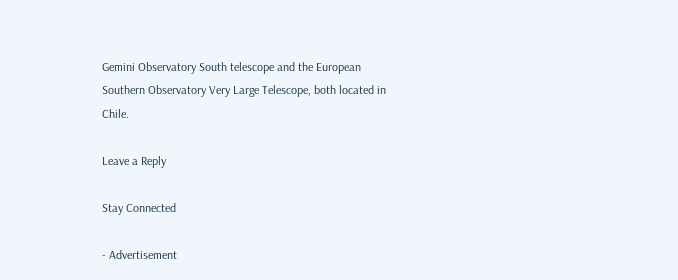Gemini Observatory South telescope and the European Southern Observatory Very Large Telescope, both located in Chile.

Leave a Reply

Stay Connected

- Advertisement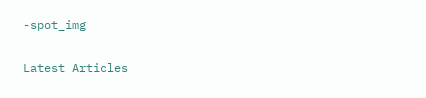-spot_img

Latest Articles